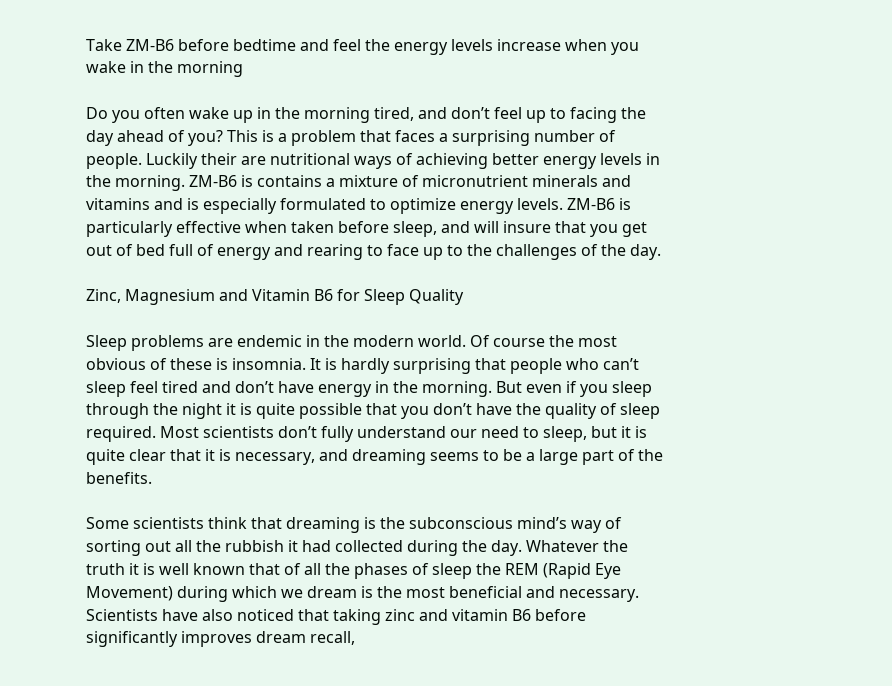Take ZM-B6 before bedtime and feel the energy levels increase when you wake in the morning

Do you often wake up in the morning tired, and don’t feel up to facing the day ahead of you? This is a problem that faces a surprising number of people. Luckily their are nutritional ways of achieving better energy levels in the morning. ZM-B6 is contains a mixture of micronutrient minerals and vitamins and is especially formulated to optimize energy levels. ZM-B6 is particularly effective when taken before sleep, and will insure that you get out of bed full of energy and rearing to face up to the challenges of the day.

Zinc, Magnesium and Vitamin B6 for Sleep Quality

Sleep problems are endemic in the modern world. Of course the most obvious of these is insomnia. It is hardly surprising that people who can’t sleep feel tired and don’t have energy in the morning. But even if you sleep through the night it is quite possible that you don’t have the quality of sleep required. Most scientists don’t fully understand our need to sleep, but it is quite clear that it is necessary, and dreaming seems to be a large part of the benefits.

Some scientists think that dreaming is the subconscious mind’s way of sorting out all the rubbish it had collected during the day. Whatever the truth it is well known that of all the phases of sleep the REM (Rapid Eye Movement) during which we dream is the most beneficial and necessary. Scientists have also noticed that taking zinc and vitamin B6 before significantly improves dream recall,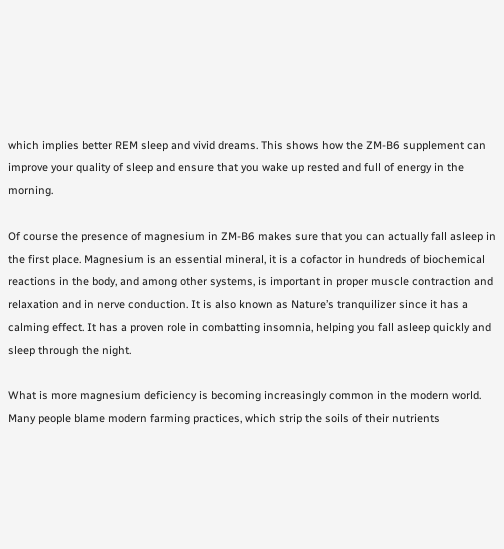which implies better REM sleep and vivid dreams. This shows how the ZM-B6 supplement can improve your quality of sleep and ensure that you wake up rested and full of energy in the morning.

Of course the presence of magnesium in ZM-B6 makes sure that you can actually fall asleep in the first place. Magnesium is an essential mineral, it is a cofactor in hundreds of biochemical reactions in the body, and among other systems, is important in proper muscle contraction and relaxation and in nerve conduction. It is also known as Nature’s tranquilizer since it has a calming effect. It has a proven role in combatting insomnia, helping you fall asleep quickly and sleep through the night.

What is more magnesium deficiency is becoming increasingly common in the modern world. Many people blame modern farming practices, which strip the soils of their nutrients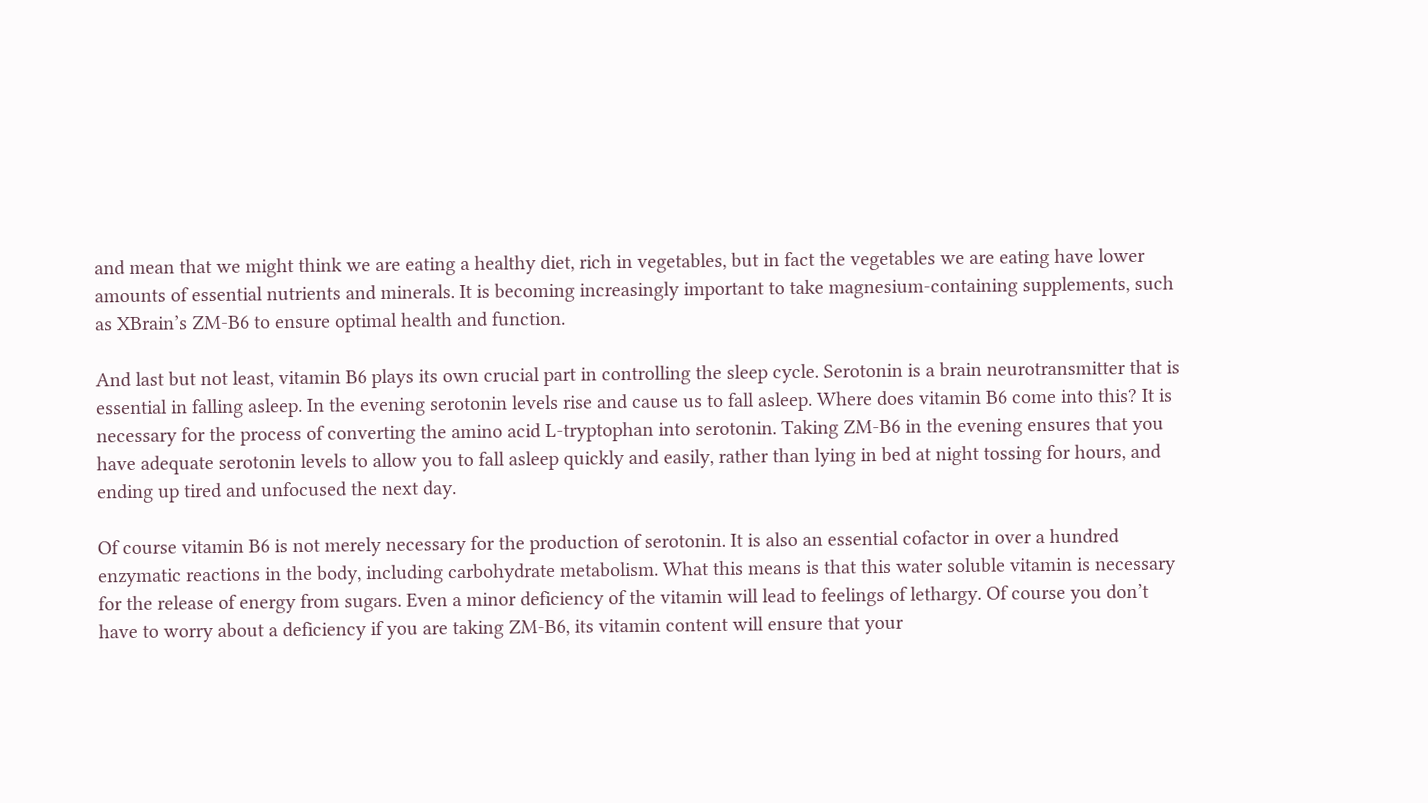and mean that we might think we are eating a healthy diet, rich in vegetables, but in fact the vegetables we are eating have lower amounts of essential nutrients and minerals. It is becoming increasingly important to take magnesium-containing supplements, such as XBrain’s ZM-B6 to ensure optimal health and function.

And last but not least, vitamin B6 plays its own crucial part in controlling the sleep cycle. Serotonin is a brain neurotransmitter that is essential in falling asleep. In the evening serotonin levels rise and cause us to fall asleep. Where does vitamin B6 come into this? It is necessary for the process of converting the amino acid L-tryptophan into serotonin. Taking ZM-B6 in the evening ensures that you have adequate serotonin levels to allow you to fall asleep quickly and easily, rather than lying in bed at night tossing for hours, and ending up tired and unfocused the next day.

Of course vitamin B6 is not merely necessary for the production of serotonin. It is also an essential cofactor in over a hundred enzymatic reactions in the body, including carbohydrate metabolism. What this means is that this water soluble vitamin is necessary for the release of energy from sugars. Even a minor deficiency of the vitamin will lead to feelings of lethargy. Of course you don’t have to worry about a deficiency if you are taking ZM-B6, its vitamin content will ensure that your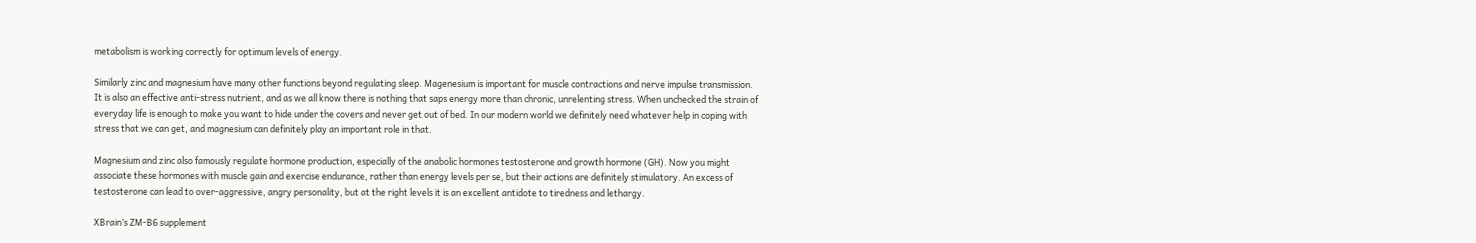metabolism is working correctly for optimum levels of energy.

Similarly zinc and magnesium have many other functions beyond regulating sleep. Magenesium is important for muscle contractions and nerve impulse transmission. It is also an effective anti-stress nutrient, and as we all know there is nothing that saps energy more than chronic, unrelenting stress. When unchecked the strain of everyday life is enough to make you want to hide under the covers and never get out of bed. In our modern world we definitely need whatever help in coping with stress that we can get, and magnesium can definitely play an important role in that.

Magnesium and zinc also famously regulate hormone production, especially of the anabolic hormones testosterone and growth hormone (GH). Now you might associate these hormones with muscle gain and exercise endurance, rather than energy levels per se, but their actions are definitely stimulatory. An excess of testosterone can lead to over-aggressive, angry personality, but at the right levels it is an excellent antidote to tiredness and lethargy.

XBrain’s ZM-B6 supplement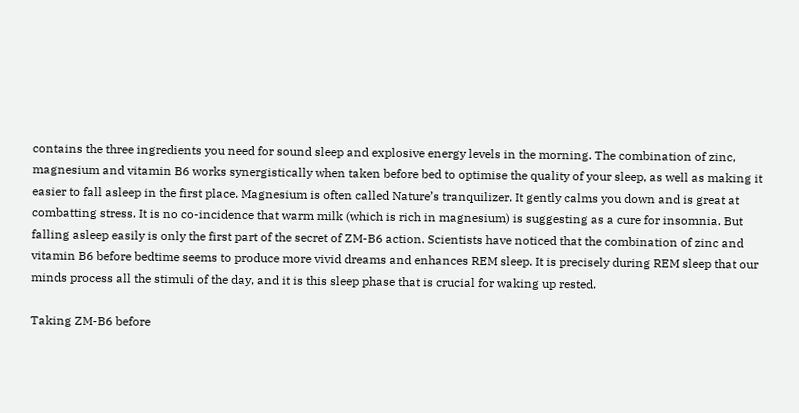contains the three ingredients you need for sound sleep and explosive energy levels in the morning. The combination of zinc, magnesium and vitamin B6 works synergistically when taken before bed to optimise the quality of your sleep, as well as making it easier to fall asleep in the first place. Magnesium is often called Nature’s tranquilizer. It gently calms you down and is great at combatting stress. It is no co-incidence that warm milk (which is rich in magnesium) is suggesting as a cure for insomnia. But falling asleep easily is only the first part of the secret of ZM-B6 action. Scientists have noticed that the combination of zinc and vitamin B6 before bedtime seems to produce more vivid dreams and enhances REM sleep. It is precisely during REM sleep that our minds process all the stimuli of the day, and it is this sleep phase that is crucial for waking up rested.

Taking ZM-B6 before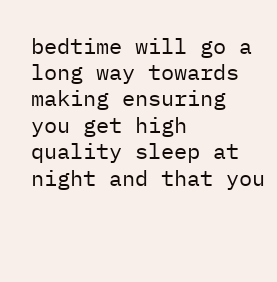bedtime will go a long way towards making ensuring you get high quality sleep at night and that you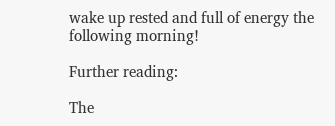wake up rested and full of energy the following morning!

Further reading:

The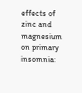effects of zinc and magnesium on primary insomnia: